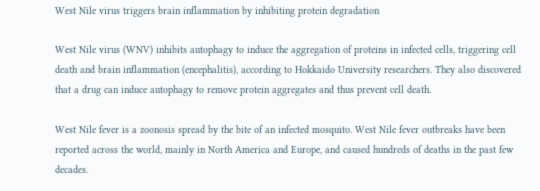West Nile virus triggers brain inflammation by inhibiting protein degradation

West Nile virus (WNV) inhibits autophagy to induce the aggregation of proteins in infected cells, triggering cell death and brain inflammation (encephalitis), according to Hokkaido University researchers. They also discovered that a drug can induce autophagy to remove protein aggregates and thus prevent cell death.

West Nile fever is a zoonosis spread by the bite of an infected mosquito. West Nile fever outbreaks have been reported across the world, mainly in North America and Europe, and caused hundreds of deaths in the past few decades.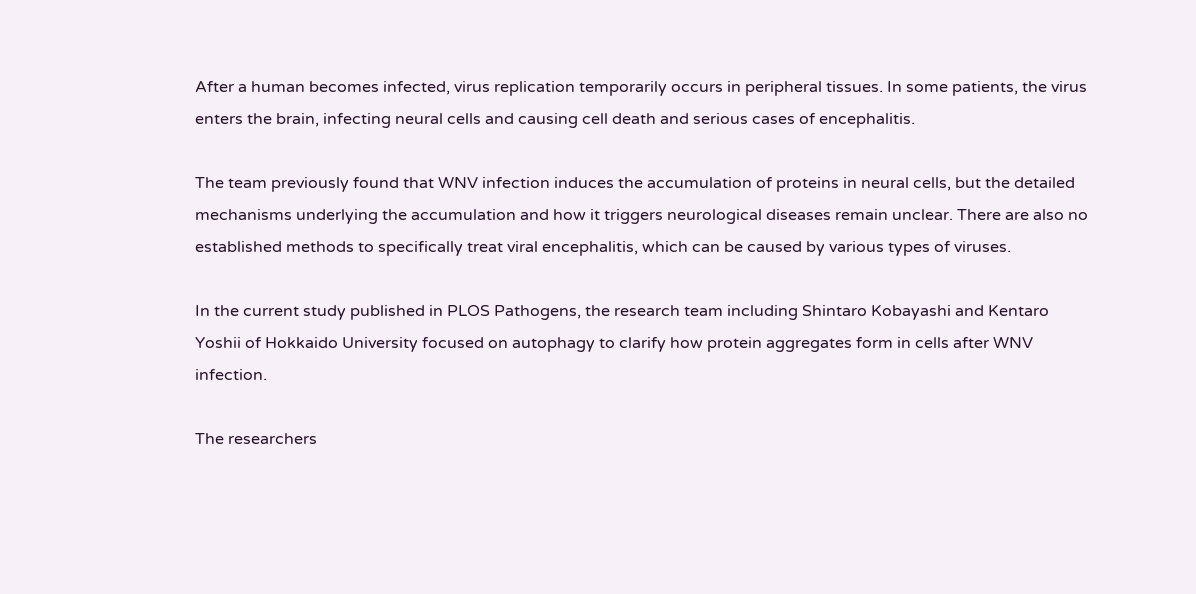After a human becomes infected, virus replication temporarily occurs in peripheral tissues. In some patients, the virus enters the brain, infecting neural cells and causing cell death and serious cases of encephalitis.

The team previously found that WNV infection induces the accumulation of proteins in neural cells, but the detailed mechanisms underlying the accumulation and how it triggers neurological diseases remain unclear. There are also no established methods to specifically treat viral encephalitis, which can be caused by various types of viruses.

In the current study published in PLOS Pathogens, the research team including Shintaro Kobayashi and Kentaro Yoshii of Hokkaido University focused on autophagy to clarify how protein aggregates form in cells after WNV infection.

The researchers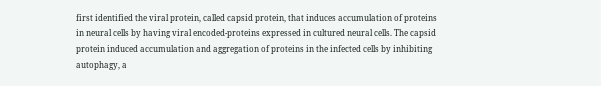first identified the viral protein, called capsid protein, that induces accumulation of proteins in neural cells by having viral encoded-proteins expressed in cultured neural cells. The capsid protein induced accumulation and aggregation of proteins in the infected cells by inhibiting autophagy, a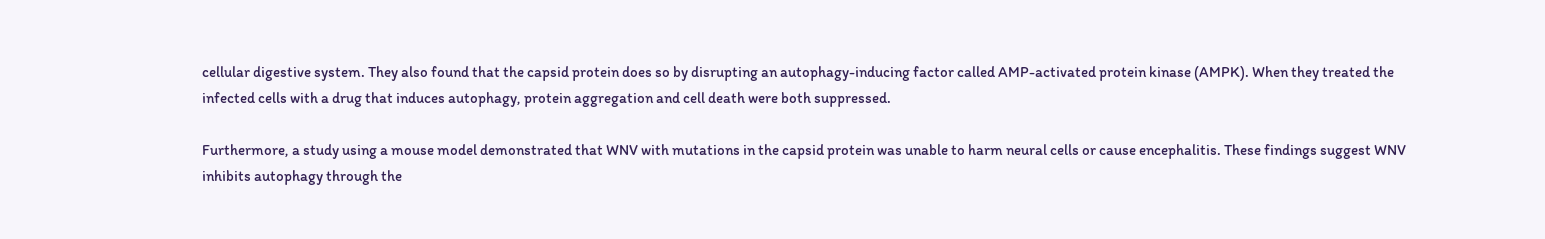cellular digestive system. They also found that the capsid protein does so by disrupting an autophagy-inducing factor called AMP-activated protein kinase (AMPK). When they treated the infected cells with a drug that induces autophagy, protein aggregation and cell death were both suppressed.

Furthermore, a study using a mouse model demonstrated that WNV with mutations in the capsid protein was unable to harm neural cells or cause encephalitis. These findings suggest WNV inhibits autophagy through the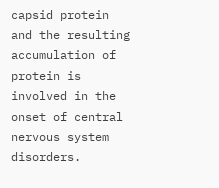capsid protein and the resulting accumulation of protein is involved in the onset of central nervous system disorders.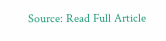Source: Read Full Article